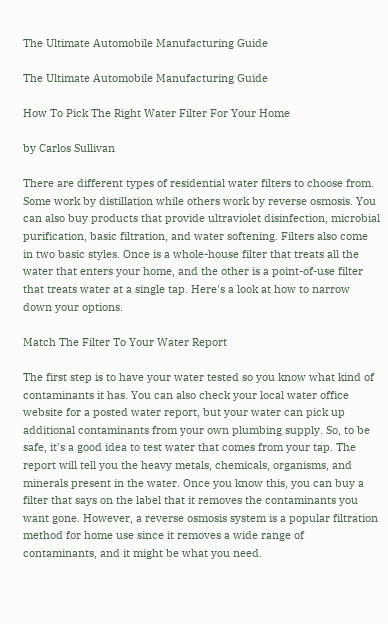The Ultimate Automobile Manufacturing Guide

The Ultimate Automobile Manufacturing Guide

How To Pick The Right Water Filter For Your Home

by Carlos Sullivan

There are different types of residential water filters to choose from. Some work by distillation while others work by reverse osmosis. You can also buy products that provide ultraviolet disinfection, microbial purification, basic filtration, and water softening. Filters also come in two basic styles. Once is a whole-house filter that treats all the water that enters your home, and the other is a point-of-use filter that treats water at a single tap. Here's a look at how to narrow down your options.

Match The Filter To Your Water Report

The first step is to have your water tested so you know what kind of contaminants it has. You can also check your local water office website for a posted water report, but your water can pick up additional contaminants from your own plumbing supply. So, to be safe, it's a good idea to test water that comes from your tap. The report will tell you the heavy metals, chemicals, organisms, and minerals present in the water. Once you know this, you can buy a filter that says on the label that it removes the contaminants you want gone. However, a reverse osmosis system is a popular filtration method for home use since it removes a wide range of contaminants, and it might be what you need.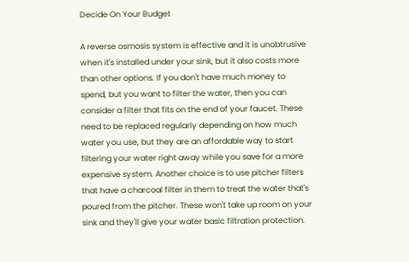Decide On Your Budget

A reverse osmosis system is effective and it is unobtrusive when it's installed under your sink, but it also costs more than other options. If you don't have much money to spend, but you want to filter the water, then you can consider a filter that fits on the end of your faucet. These need to be replaced regularly depending on how much water you use, but they are an affordable way to start filtering your water right away while you save for a more expensive system. Another choice is to use pitcher filters that have a charcoal filter in them to treat the water that's poured from the pitcher. These won't take up room on your sink and they'll give your water basic filtration protection.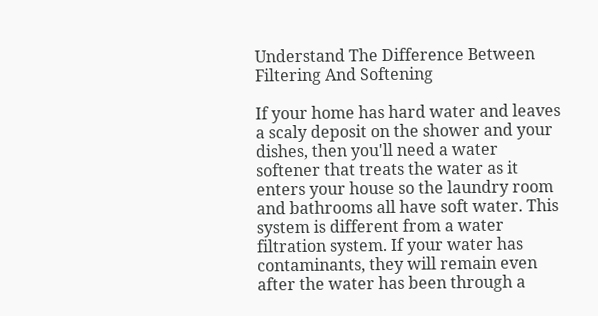Understand The Difference Between Filtering And Softening

If your home has hard water and leaves a scaly deposit on the shower and your dishes, then you'll need a water softener that treats the water as it enters your house so the laundry room and bathrooms all have soft water. This system is different from a water filtration system. If your water has contaminants, they will remain even after the water has been through a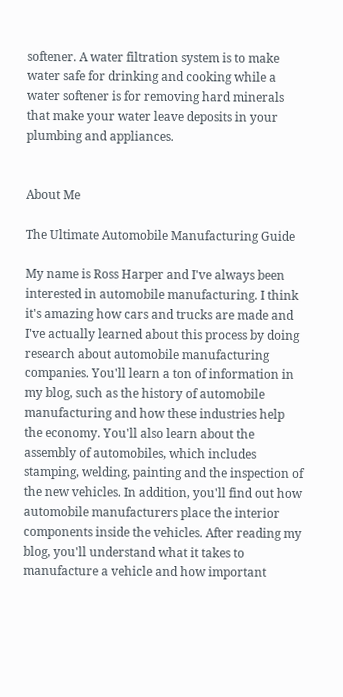softener. A water filtration system is to make water safe for drinking and cooking while a water softener is for removing hard minerals that make your water leave deposits in your plumbing and appliances.


About Me

The Ultimate Automobile Manufacturing Guide

My name is Ross Harper and I've always been interested in automobile manufacturing. I think it's amazing how cars and trucks are made and I've actually learned about this process by doing research about automobile manufacturing companies. You'll learn a ton of information in my blog, such as the history of automobile manufacturing and how these industries help the economy. You'll also learn about the assembly of automobiles, which includes stamping, welding, painting and the inspection of the new vehicles. In addition, you'll find out how automobile manufacturers place the interior components inside the vehicles. After reading my blog, you'll understand what it takes to manufacture a vehicle and how important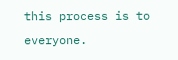this process is to everyone.